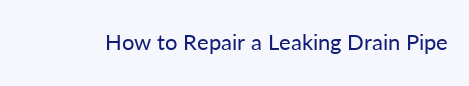How to Repair a Leaking Drain Pipe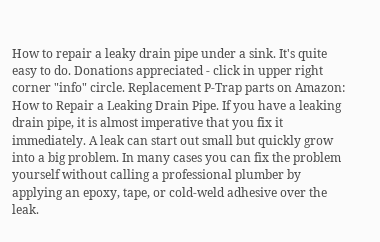How to repair a leaky drain pipe under a sink. It's quite easy to do. Donations appreciated - click in upper right corner "info" circle. Replacement P-Trap parts on Amazon:
How to Repair a Leaking Drain Pipe. If you have a leaking drain pipe, it is almost imperative that you fix it immediately. A leak can start out small but quickly grow into a big problem. In many cases you can fix the problem yourself without calling a professional plumber by applying an epoxy, tape, or cold-weld adhesive over the leak.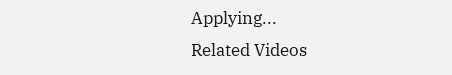Applying...
Related Videos